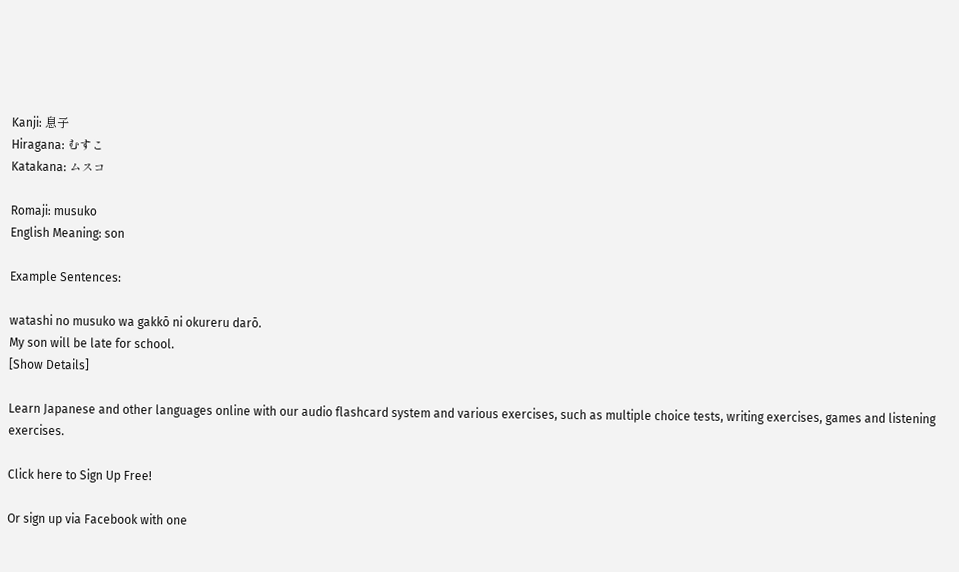Kanji: 息子
Hiragana: むすこ
Katakana: ムスコ

Romaji: musuko
English Meaning: son

Example Sentences:

watashi no musuko wa gakkō ni okureru darō.
My son will be late for school.
[Show Details]

Learn Japanese and other languages online with our audio flashcard system and various exercises, such as multiple choice tests, writing exercises, games and listening exercises.

Click here to Sign Up Free!

Or sign up via Facebook with one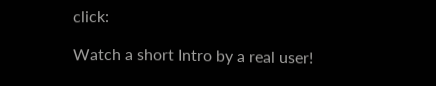click:

Watch a short Intro by a real user!